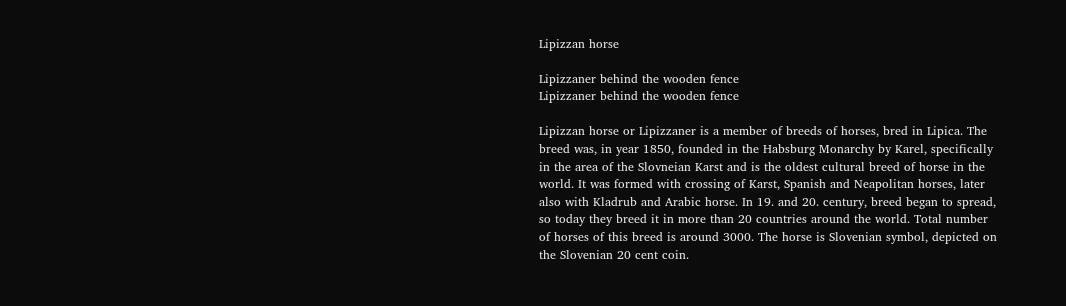Lipizzan horse

Lipizzaner behind the wooden fence
Lipizzaner behind the wooden fence

Lipizzan horse or Lipizzaner is a member of breeds of horses, bred in Lipica. The breed was, in year 1850, founded in the Habsburg Monarchy by Karel, specifically in the area of the Slovneian Karst and is the oldest cultural breed of horse in the world. It was formed with crossing of Karst, Spanish and Neapolitan horses, later also with Kladrub and Arabic horse. In 19. and 20. century, breed began to spread, so today they breed it in more than 20 countries around the world. Total number of horses of this breed is around 3000. The horse is Slovenian symbol, depicted on the Slovenian 20 cent coin.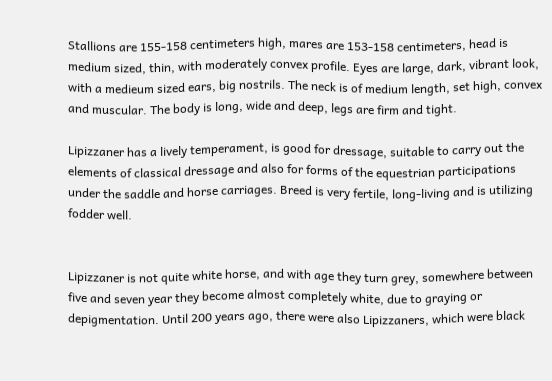Stallions are 155-158 centimeters high, mares are 153-158 centimeters, head is medium sized, thin, with moderately convex profile. Eyes are large, dark, vibrant look, with a medieum sized ears, big nostrils. The neck is of medium length, set high, convex and muscular. The body is long, wide and deep, legs are firm and tight.

Lipizzaner has a lively temperament, is good for dressage, suitable to carry out the elements of classical dressage and also for forms of the equestrian participations under the saddle and horse carriages. Breed is very fertile, long-living and is utilizing fodder well.


Lipizzaner is not quite white horse, and with age they turn grey, somewhere between five and seven year they become almost completely white, due to graying or depigmentation. Until 200 years ago, there were also Lipizzaners, which were black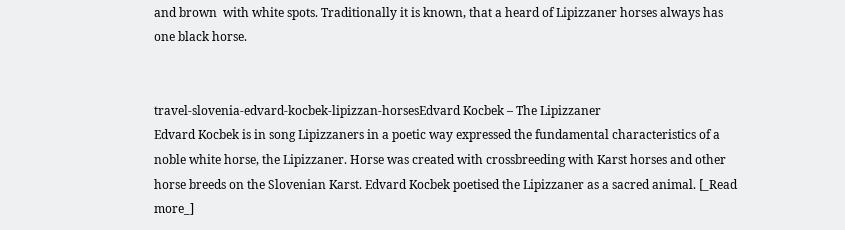and brown  with white spots. Traditionally it is known, that a heard of Lipizzaner horses always has one black horse.


travel-slovenia-edvard-kocbek-lipizzan-horsesEdvard Kocbek – The Lipizzaner
Edvard Kocbek is in song Lipizzaners in a poetic way expressed the fundamental characteristics of a noble white horse, the Lipizzaner. Horse was created with crossbreeding with Karst horses and other horse breeds on the Slovenian Karst. Edvard Kocbek poetised the Lipizzaner as a sacred animal. [_Read more_]